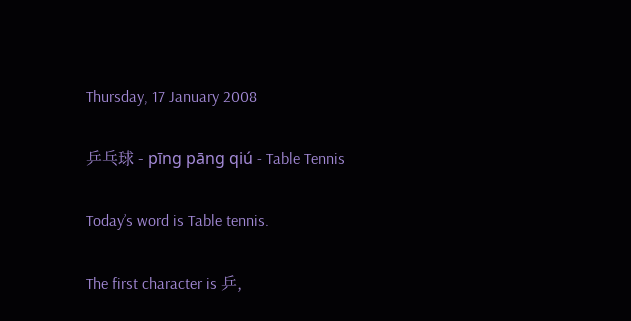Thursday, 17 January 2008

乒乓球 - pīng pāng qiú - Table Tennis

Today’s word is Table tennis.

The first character is 乒,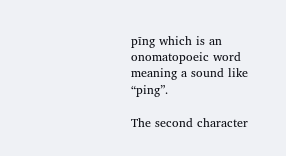pīng which is an onomatopoeic word meaning a sound like “ping”.

The second character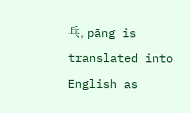乓, pāng is translated into English as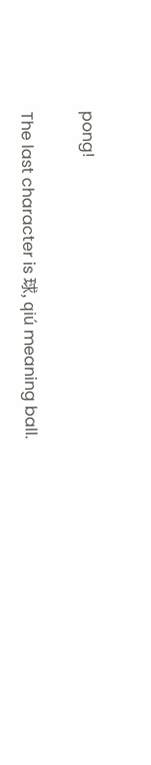pong!

The last character is 球, qiú meaning ball.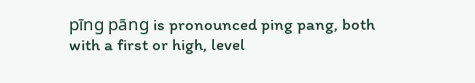pīng pāng is pronounced ping pang, both with a first or high, level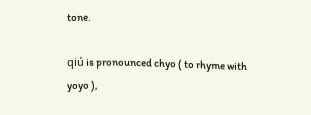tone.

qiú is pronounced chyo ( to rhyme with yoyo ),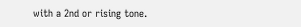with a 2nd or rising tone.